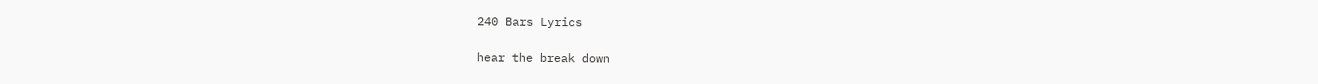240 Bars Lyrics

hear the break down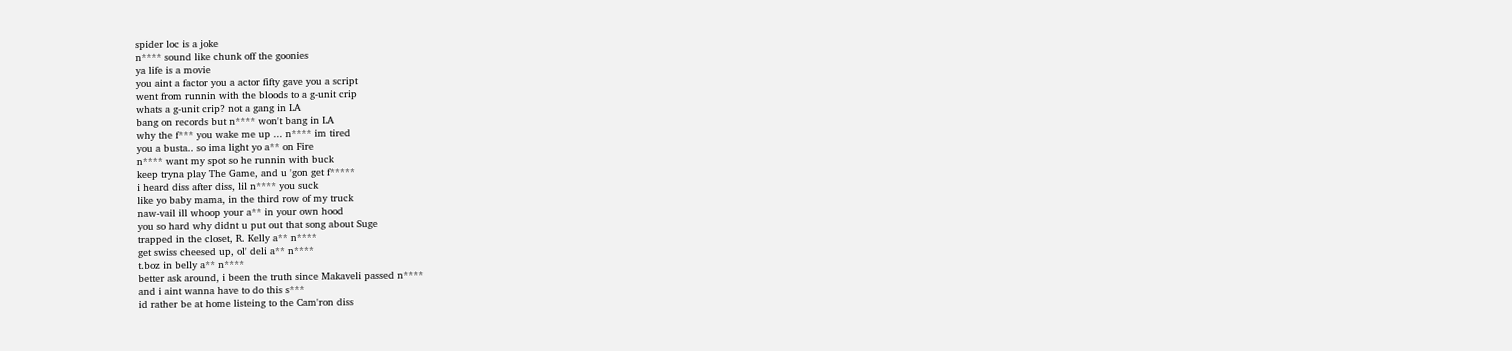spider loc is a joke
n**** sound like chunk off the goonies
ya life is a movie
you aint a factor you a actor fifty gave you a script
went from runnin with the bloods to a g-unit crip
whats a g-unit crip? not a gang in LA
bang on records but n**** won't bang in LA
why the f*** you wake me up ... n**** im tired
you a busta.. so ima light yo a** on Fire
n**** want my spot so he runnin with buck
keep tryna play The Game, and u 'gon get f*****
i heard diss after diss, lil n**** you suck
like yo baby mama, in the third row of my truck
naw-vail ill whoop your a** in your own hood
you so hard why didnt u put out that song about Suge
trapped in the closet, R. Kelly a** n****
get swiss cheesed up, ol' deli a** n****
t.boz in belly a** n****
better ask around, i been the truth since Makaveli passed n****
and i aint wanna have to do this s***
id rather be at home listeing to the Cam'ron diss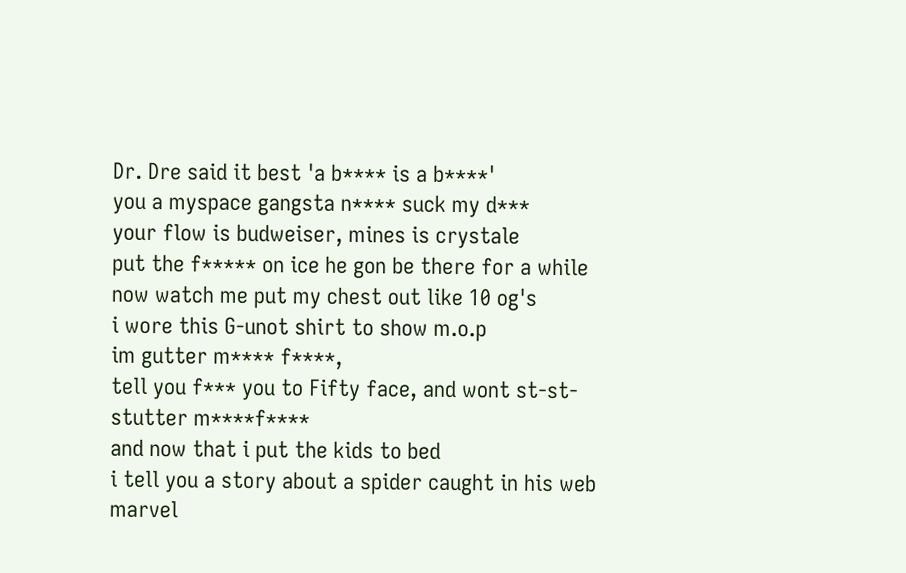Dr. Dre said it best 'a b**** is a b****'
you a myspace gangsta n**** suck my d***
your flow is budweiser, mines is crystale
put the f***** on ice he gon be there for a while
now watch me put my chest out like 10 og's
i wore this G-unot shirt to show m.o.p
im gutter m**** f****,
tell you f*** you to Fifty face, and wont st-st-stutter m****f****
and now that i put the kids to bed
i tell you a story about a spider caught in his web
marvel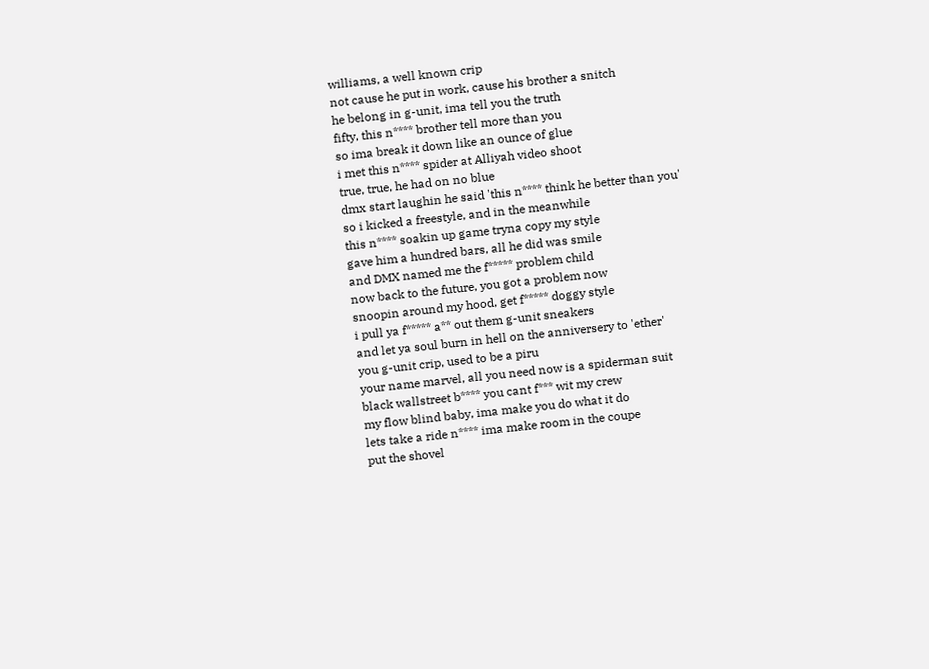williams, a well known crip
not cause he put in work, cause his brother a snitch
he belong in g-unit, ima tell you the truth
fifty, this n**** brother tell more than you
so ima break it down like an ounce of glue
i met this n**** spider at Alliyah video shoot
true, true, he had on no blue
dmx start laughin he said 'this n**** think he better than you'
so i kicked a freestyle, and in the meanwhile
this n**** soakin up game tryna copy my style
gave him a hundred bars, all he did was smile
and DMX named me the f***** problem child
now back to the future, you got a problem now
snoopin around my hood, get f***** doggy style
i pull ya f***** a** out them g-unit sneakers
and let ya soul burn in hell on the anniversery to 'ether'
you g-unit crip, used to be a piru
your name marvel, all you need now is a spiderman suit
black wallstreet b**** you cant f*** wit my crew
my flow blind baby, ima make you do what it do
lets take a ride n**** ima make room in the coupe
put the shovel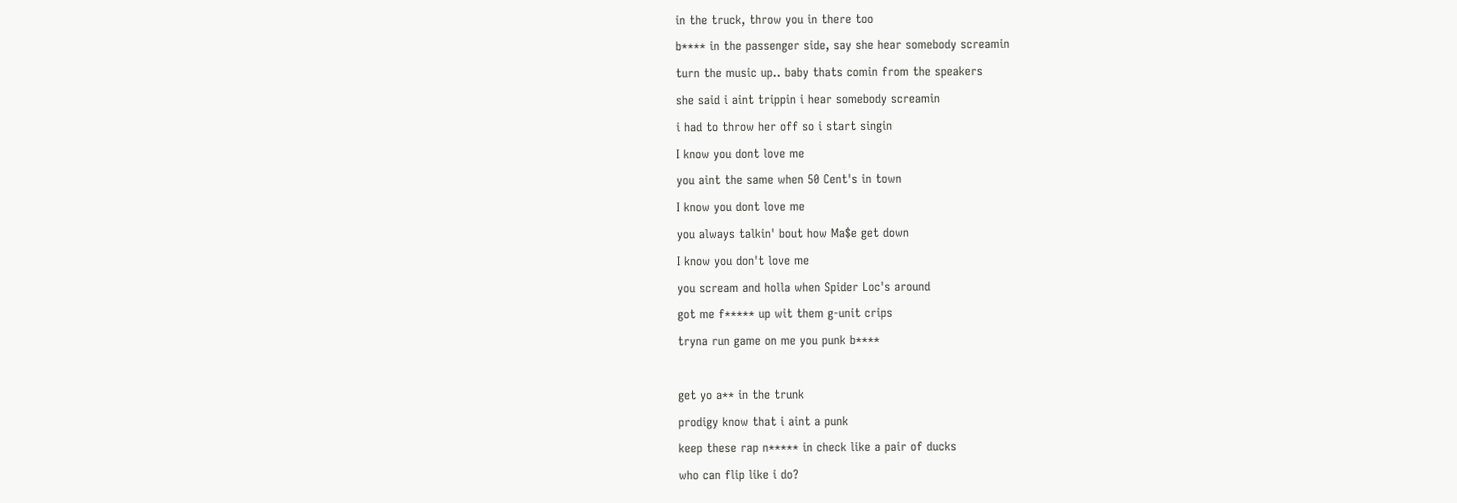in the truck, throw you in there too
b**** in the passenger side, say she hear somebody screamin
turn the music up.. baby thats comin from the speakers
she said i aint trippin i hear somebody screamin
i had to throw her off so i start singin
I know you dont love me
you aint the same when 50 Cent's in town
I know you dont love me
you always talkin' bout how Ma$e get down
I know you don't love me
you scream and holla when Spider Loc's around
got me f***** up wit them g-unit crips
tryna run game on me you punk b****

get yo a** in the trunk
prodigy know that i aint a punk
keep these rap n***** in check like a pair of ducks
who can flip like i do?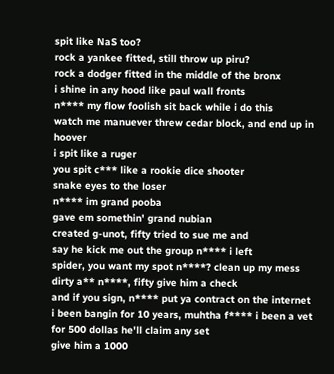spit like NaS too?
rock a yankee fitted, still throw up piru?
rock a dodger fitted in the middle of the bronx
i shine in any hood like paul wall fronts
n**** my flow foolish sit back while i do this
watch me manuever threw cedar block, and end up in hoover
i spit like a ruger
you spit c*** like a rookie dice shooter
snake eyes to the loser
n**** im grand pooba
gave em somethin' grand nubian
created g-unot, fifty tried to sue me and
say he kick me out the group n**** i left
spider, you want my spot n****? clean up my mess
dirty a** n****, fifty give him a check
and if you sign, n**** put ya contract on the internet
i been bangin for 10 years, muhtha f**** i been a vet
for 500 dollas he'll claim any set
give him a 1000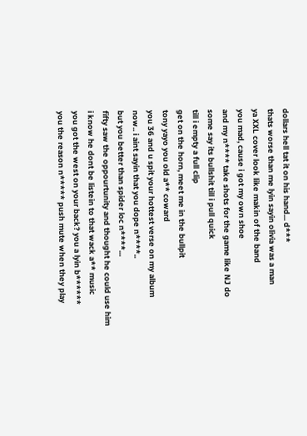dollars hell tat it on his hand... d***
thats worse than me lyin sayin olivia was a man
ya XXL cover look like makin of the band
you mad, cause i got my own shoe
and my n**** take shots for the game like NJ do
some say its bullshit till i pull quick
till i empty a full clip
get on the horn, meet me in the bullpit
tony yayo you old a** coward
you 36 and u spit your hottest verse on my album
now.. i aint sayin that you dope n****..
but you better than spider loc n****...
fifty saw the oppourtunity and thought he could use him
i know he dont be listein to that wack a** music
you got the west on your back? you a lyin b******
you the reason n***** push mute when they play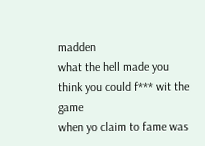madden
what the hell made you think you could f*** wit the game
when yo claim to fame was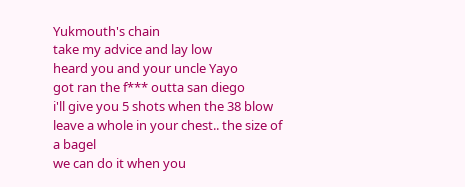Yukmouth's chain
take my advice and lay low
heard you and your uncle Yayo
got ran the f*** outta san diego
i'll give you 5 shots when the 38 blow
leave a whole in your chest.. the size of a bagel
we can do it when you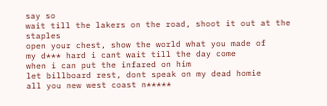say so
wait till the lakers on the road, shoot it out at the staples
open your chest, show the world what you made of
my d*** hard i cant wait till the day come
when i can put the infared on him
let billboard rest, dont speak on my dead homie
all you new west coast n*****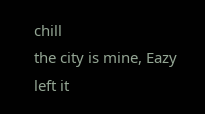chill
the city is mine, Eazy left it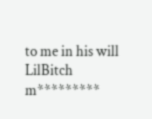to me in his will
LilBitch m*********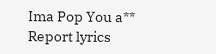Ima Pop You a**
Report lyrics